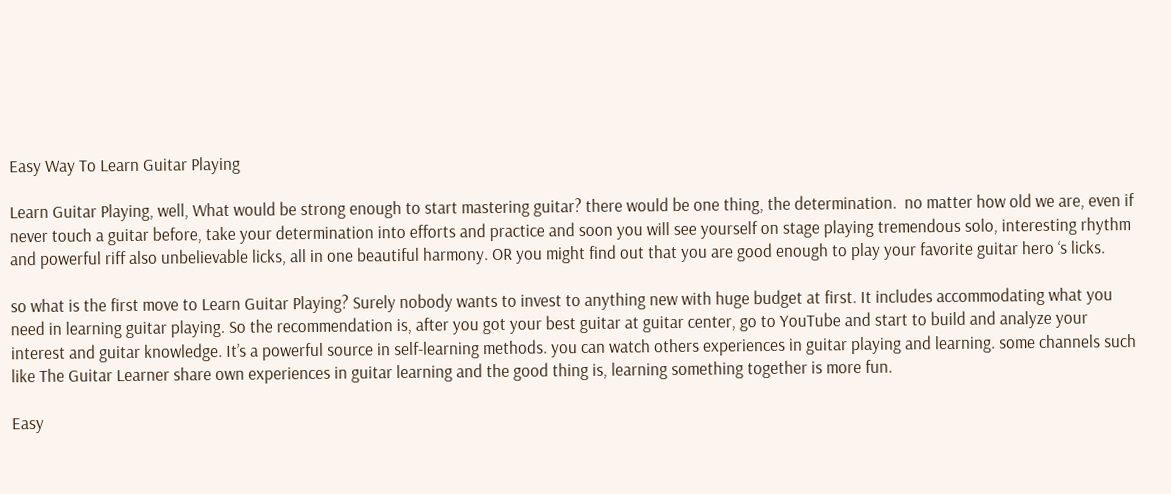Easy Way To Learn Guitar Playing

Learn Guitar Playing, well, What would be strong enough to start mastering guitar? there would be one thing, the determination.  no matter how old we are, even if never touch a guitar before, take your determination into efforts and practice and soon you will see yourself on stage playing tremendous solo, interesting rhythm and powerful riff also unbelievable licks, all in one beautiful harmony. OR you might find out that you are good enough to play your favorite guitar hero ‘s licks.

so what is the first move to Learn Guitar Playing? Surely nobody wants to invest to anything new with huge budget at first. It includes accommodating what you need in learning guitar playing. So the recommendation is, after you got your best guitar at guitar center, go to YouTube and start to build and analyze your interest and guitar knowledge. It’s a powerful source in self-learning methods. you can watch others experiences in guitar playing and learning. some channels such like The Guitar Learner share own experiences in guitar learning and the good thing is, learning something together is more fun.

Easy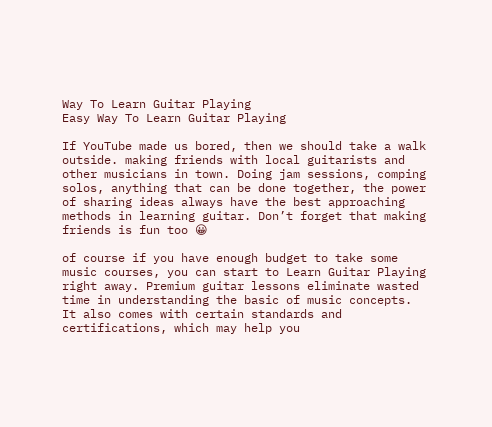Way To Learn Guitar Playing
Easy Way To Learn Guitar Playing

If YouTube made us bored, then we should take a walk outside. making friends with local guitarists and other musicians in town. Doing jam sessions, comping solos, anything that can be done together, the power of sharing ideas always have the best approaching methods in learning guitar. Don’t forget that making friends is fun too 😀

of course if you have enough budget to take some music courses, you can start to Learn Guitar Playing right away. Premium guitar lessons eliminate wasted time in understanding the basic of music concepts. It also comes with certain standards and certifications, which may help you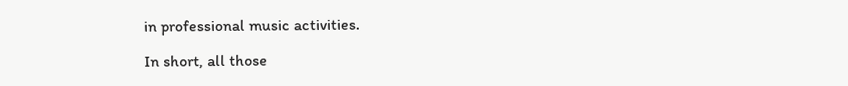in professional music activities.

In short, all those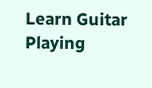Learn Guitar Playing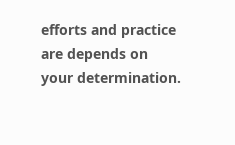efforts and practice are depends on your determination.